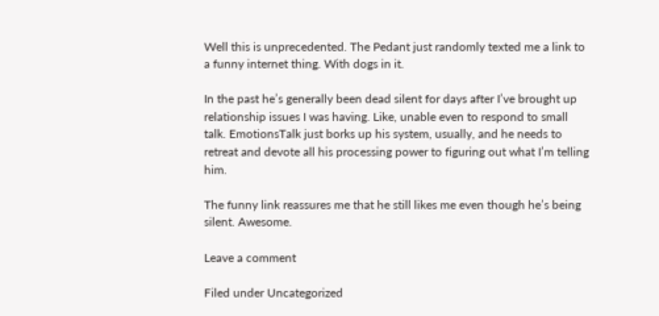Well this is unprecedented. The Pedant just randomly texted me a link to a funny internet thing. With dogs in it.

In the past he’s generally been dead silent for days after I’ve brought up relationship issues I was having. Like, unable even to respond to small talk. EmotionsTalk just borks up his system, usually, and he needs to retreat and devote all his processing power to figuring out what I’m telling him.

The funny link reassures me that he still likes me even though he’s being silent. Awesome.

Leave a comment

Filed under Uncategorized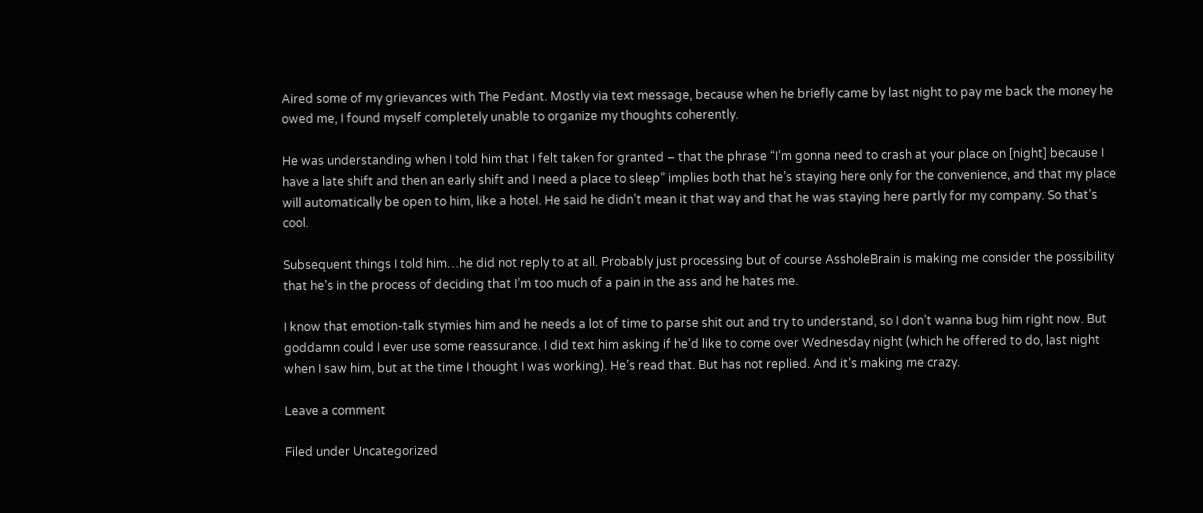Aired some of my grievances with The Pedant. Mostly via text message, because when he briefly came by last night to pay me back the money he owed me, I found myself completely unable to organize my thoughts coherently.

He was understanding when I told him that I felt taken for granted – that the phrase “I’m gonna need to crash at your place on [night] because I have a late shift and then an early shift and I need a place to sleep” implies both that he’s staying here only for the convenience, and that my place will automatically be open to him, like a hotel. He said he didn’t mean it that way and that he was staying here partly for my company. So that’s cool.

Subsequent things I told him…he did not reply to at all. Probably just processing but of course AssholeBrain is making me consider the possibility that he’s in the process of deciding that I’m too much of a pain in the ass and he hates me.

I know that emotion-talk stymies him and he needs a lot of time to parse shit out and try to understand, so I don’t wanna bug him right now. But goddamn could I ever use some reassurance. I did text him asking if he’d like to come over Wednesday night (which he offered to do, last night when I saw him, but at the time I thought I was working). He’s read that. But has not replied. And it’s making me crazy.

Leave a comment

Filed under Uncategorized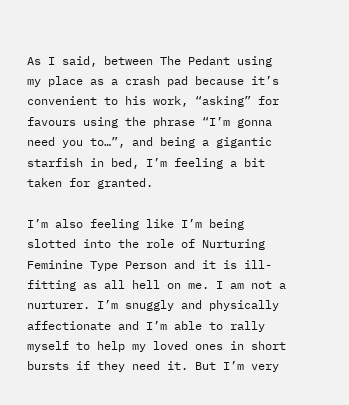As I said, between The Pedant using my place as a crash pad because it’s convenient to his work, “asking” for favours using the phrase “I’m gonna need you to…”, and being a gigantic starfish in bed, I’m feeling a bit taken for granted.

I’m also feeling like I’m being slotted into the role of Nurturing Feminine Type Person and it is ill-fitting as all hell on me. I am not a nurturer. I’m snuggly and physically affectionate and I’m able to rally myself to help my loved ones in short bursts if they need it. But I’m very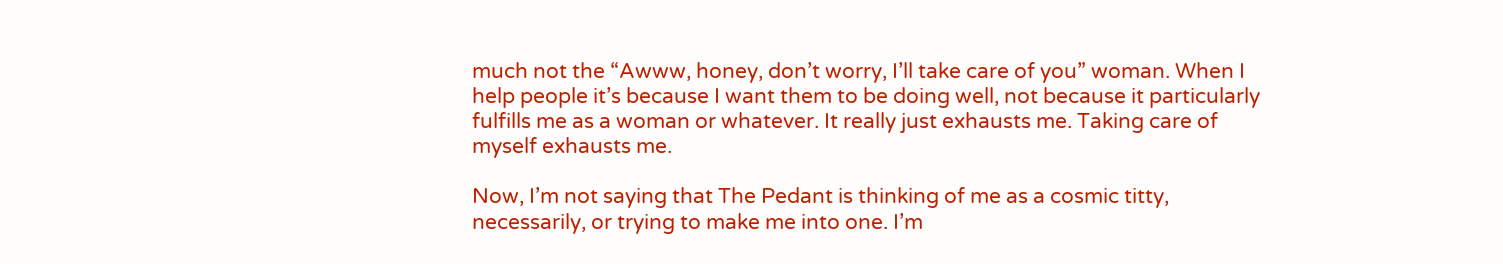much not the “Awww, honey, don’t worry, I’ll take care of you” woman. When I help people it’s because I want them to be doing well, not because it particularly fulfills me as a woman or whatever. It really just exhausts me. Taking care of myself exhausts me.

Now, I’m not saying that The Pedant is thinking of me as a cosmic titty, necessarily, or trying to make me into one. I’m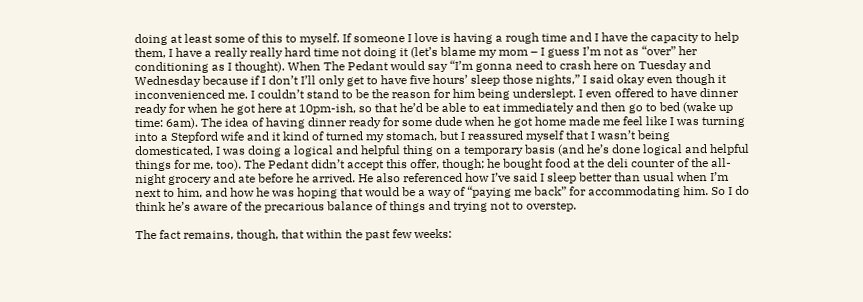doing at least some of this to myself. If someone I love is having a rough time and I have the capacity to help them, I have a really really hard time not doing it (let’s blame my mom – I guess I’m not as “over” her conditioning as I thought). When The Pedant would say “I’m gonna need to crash here on Tuesday and Wednesday because if I don’t I’ll only get to have five hours’ sleep those nights,” I said okay even though it inconvenienced me. I couldn’t stand to be the reason for him being underslept. I even offered to have dinner ready for when he got here at 10pm-ish, so that he’d be able to eat immediately and then go to bed (wake up time: 6am). The idea of having dinner ready for some dude when he got home made me feel like I was turning into a Stepford wife and it kind of turned my stomach, but I reassured myself that I wasn’t being domesticated, I was doing a logical and helpful thing on a temporary basis (and he’s done logical and helpful things for me, too). The Pedant didn’t accept this offer, though; he bought food at the deli counter of the all-night grocery and ate before he arrived. He also referenced how I’ve said I sleep better than usual when I’m next to him, and how he was hoping that would be a way of “paying me back” for accommodating him. So I do think he’s aware of the precarious balance of things and trying not to overstep.

The fact remains, though, that within the past few weeks: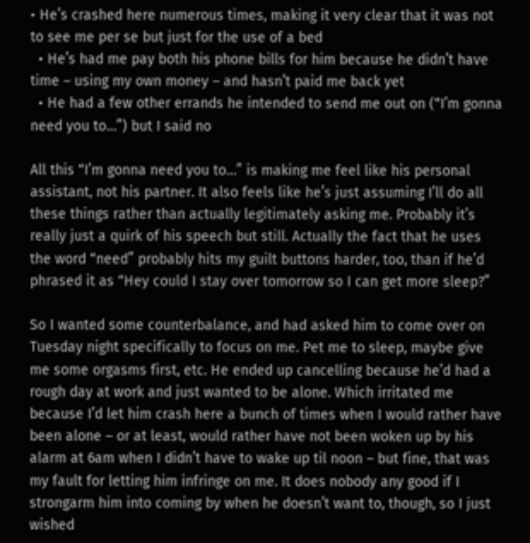• He’s crashed here numerous times, making it very clear that it was not to see me per se but just for the use of a bed
  • He’s had me pay both his phone bills for him because he didn’t have time – using my own money – and hasn’t paid me back yet
  • He had a few other errands he intended to send me out on (“I’m gonna need you to…”) but I said no

All this “I’m gonna need you to…” is making me feel like his personal assistant, not his partner. It also feels like he’s just assuming I’ll do all these things rather than actually legitimately asking me. Probably it’s really just a quirk of his speech but still. Actually the fact that he uses the word “need” probably hits my guilt buttons harder, too, than if he’d phrased it as “Hey could I stay over tomorrow so I can get more sleep?”

So I wanted some counterbalance, and had asked him to come over on Tuesday night specifically to focus on me. Pet me to sleep, maybe give me some orgasms first, etc. He ended up cancelling because he’d had a rough day at work and just wanted to be alone. Which irritated me because I’d let him crash here a bunch of times when I would rather have been alone – or at least, would rather have not been woken up by his alarm at 6am when I didn’t have to wake up til noon – but fine, that was my fault for letting him infringe on me. It does nobody any good if I strongarm him into coming by when he doesn’t want to, though, so I just wished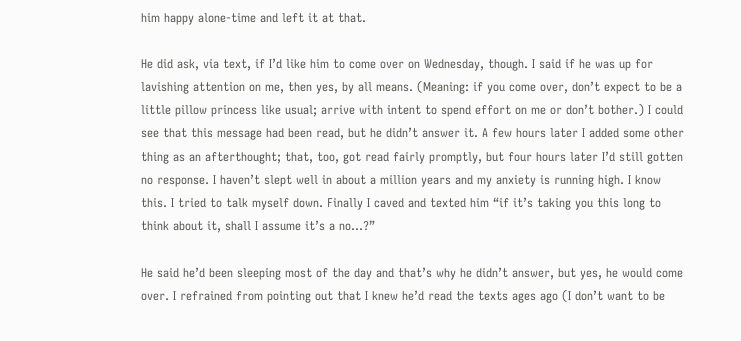him happy alone-time and left it at that.

He did ask, via text, if I’d like him to come over on Wednesday, though. I said if he was up for lavishing attention on me, then yes, by all means. (Meaning: if you come over, don’t expect to be a little pillow princess like usual; arrive with intent to spend effort on me or don’t bother.) I could see that this message had been read, but he didn’t answer it. A few hours later I added some other thing as an afterthought; that, too, got read fairly promptly, but four hours later I’d still gotten no response. I haven’t slept well in about a million years and my anxiety is running high. I know this. I tried to talk myself down. Finally I caved and texted him “if it’s taking you this long to think about it, shall I assume it’s a no…?”

He said he’d been sleeping most of the day and that’s why he didn’t answer, but yes, he would come over. I refrained from pointing out that I knew he’d read the texts ages ago (I don’t want to be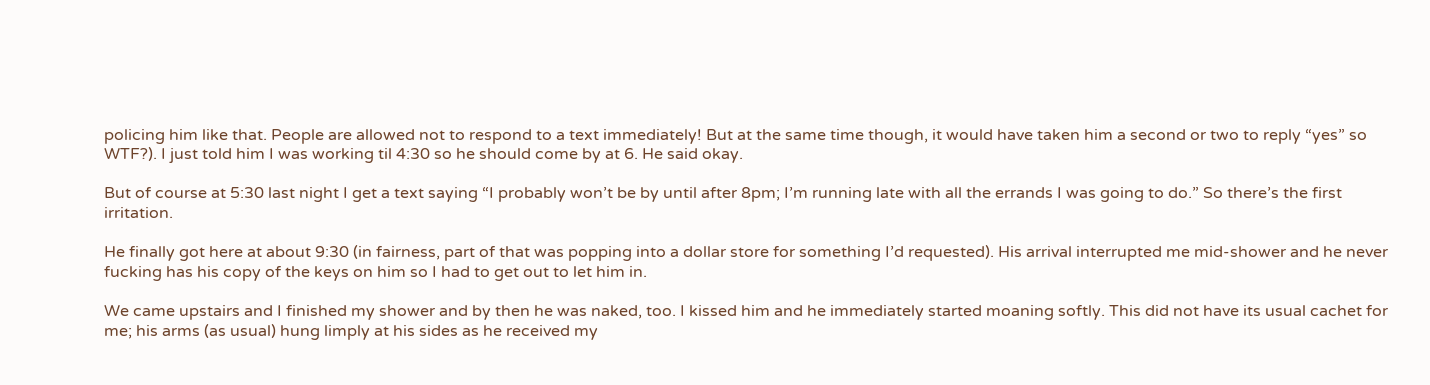policing him like that. People are allowed not to respond to a text immediately! But at the same time though, it would have taken him a second or two to reply “yes” so WTF?). I just told him I was working til 4:30 so he should come by at 6. He said okay.

But of course at 5:30 last night I get a text saying “I probably won’t be by until after 8pm; I’m running late with all the errands I was going to do.” So there’s the first irritation.

He finally got here at about 9:30 (in fairness, part of that was popping into a dollar store for something I’d requested). His arrival interrupted me mid-shower and he never fucking has his copy of the keys on him so I had to get out to let him in.

We came upstairs and I finished my shower and by then he was naked, too. I kissed him and he immediately started moaning softly. This did not have its usual cachet for me; his arms (as usual) hung limply at his sides as he received my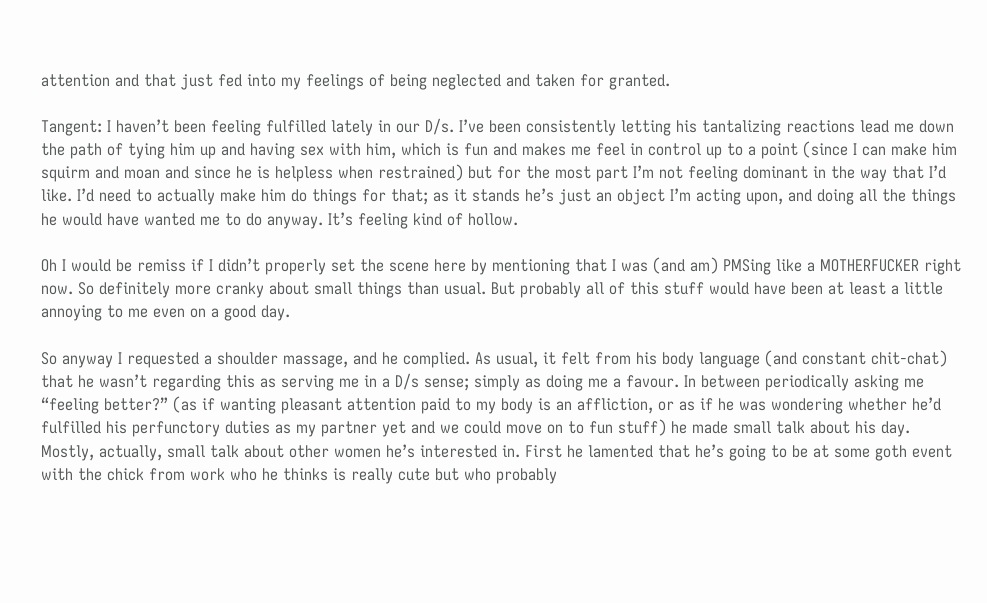attention and that just fed into my feelings of being neglected and taken for granted.

Tangent: I haven’t been feeling fulfilled lately in our D/s. I’ve been consistently letting his tantalizing reactions lead me down the path of tying him up and having sex with him, which is fun and makes me feel in control up to a point (since I can make him squirm and moan and since he is helpless when restrained) but for the most part I’m not feeling dominant in the way that I’d like. I’d need to actually make him do things for that; as it stands he’s just an object I’m acting upon, and doing all the things he would have wanted me to do anyway. It’s feeling kind of hollow.

Oh I would be remiss if I didn’t properly set the scene here by mentioning that I was (and am) PMSing like a MOTHERFUCKER right now. So definitely more cranky about small things than usual. But probably all of this stuff would have been at least a little annoying to me even on a good day.

So anyway I requested a shoulder massage, and he complied. As usual, it felt from his body language (and constant chit-chat) that he wasn’t regarding this as serving me in a D/s sense; simply as doing me a favour. In between periodically asking me “feeling better?” (as if wanting pleasant attention paid to my body is an affliction, or as if he was wondering whether he’d fulfilled his perfunctory duties as my partner yet and we could move on to fun stuff) he made small talk about his day. Mostly, actually, small talk about other women he’s interested in. First he lamented that he’s going to be at some goth event with the chick from work who he thinks is really cute but who probably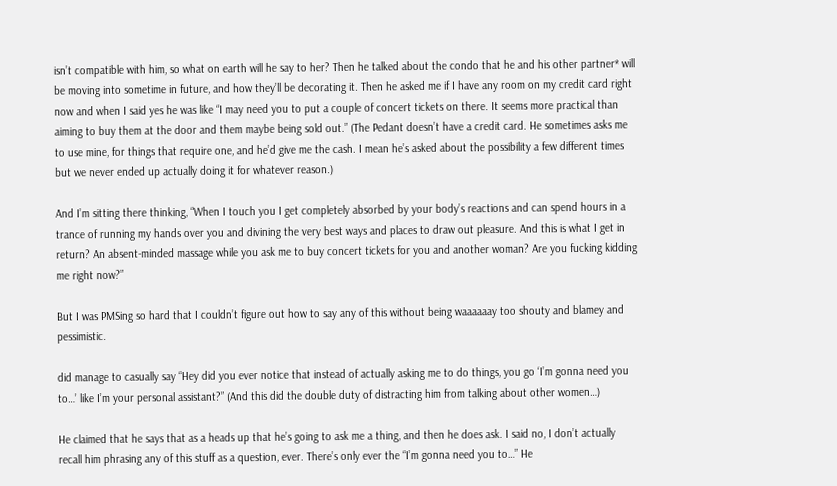isn’t compatible with him, so what on earth will he say to her? Then he talked about the condo that he and his other partner* will be moving into sometime in future, and how they’ll be decorating it. Then he asked me if I have any room on my credit card right now and when I said yes he was like “I may need you to put a couple of concert tickets on there. It seems more practical than aiming to buy them at the door and them maybe being sold out.” (The Pedant doesn’t have a credit card. He sometimes asks me to use mine, for things that require one, and he’d give me the cash. I mean he’s asked about the possibility a few different times but we never ended up actually doing it for whatever reason.)

And I’m sitting there thinking, “When I touch you I get completely absorbed by your body’s reactions and can spend hours in a trance of running my hands over you and divining the very best ways and places to draw out pleasure. And this is what I get in return? An absent-minded massage while you ask me to buy concert tickets for you and another woman? Are you fucking kidding me right now?”

But I was PMSing so hard that I couldn’t figure out how to say any of this without being waaaaaay too shouty and blamey and pessimistic.

did manage to casually say “Hey did you ever notice that instead of actually asking me to do things, you go ‘I’m gonna need you to…’ like I’m your personal assistant?” (And this did the double duty of distracting him from talking about other women…)

He claimed that he says that as a heads up that he’s going to ask me a thing, and then he does ask. I said no, I don’t actually recall him phrasing any of this stuff as a question, ever. There’s only ever the “I’m gonna need you to…” He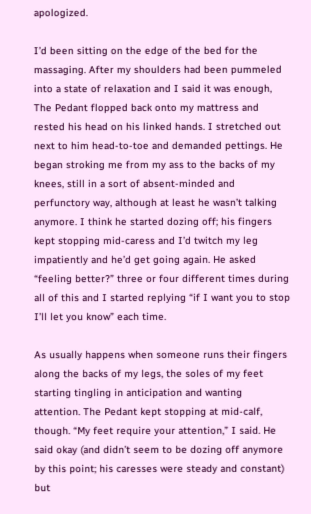apologized.

I’d been sitting on the edge of the bed for the massaging. After my shoulders had been pummeled into a state of relaxation and I said it was enough, The Pedant flopped back onto my mattress and rested his head on his linked hands. I stretched out next to him head-to-toe and demanded pettings. He began stroking me from my ass to the backs of my knees, still in a sort of absent-minded and perfunctory way, although at least he wasn’t talking anymore. I think he started dozing off; his fingers kept stopping mid-caress and I’d twitch my leg impatiently and he’d get going again. He asked “feeling better?” three or four different times during all of this and I started replying “if I want you to stop I’ll let you know” each time.

As usually happens when someone runs their fingers along the backs of my legs, the soles of my feet starting tingling in anticipation and wanting attention. The Pedant kept stopping at mid-calf, though. “My feet require your attention,” I said. He said okay (and didn’t seem to be dozing off anymore by this point; his caresses were steady and constant) but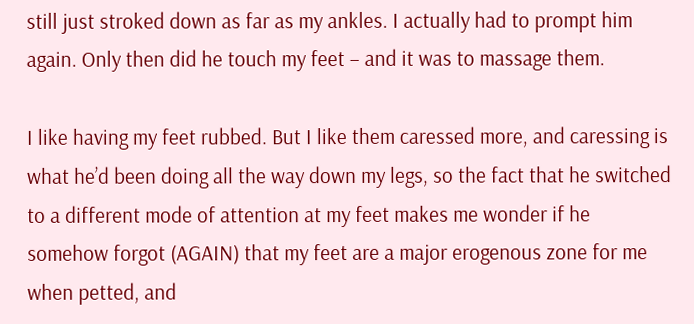still just stroked down as far as my ankles. I actually had to prompt him again. Only then did he touch my feet – and it was to massage them.

I like having my feet rubbed. But I like them caressed more, and caressing is what he’d been doing all the way down my legs, so the fact that he switched to a different mode of attention at my feet makes me wonder if he somehow forgot (AGAIN) that my feet are a major erogenous zone for me when petted, and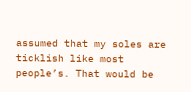assumed that my soles are ticklish like most people’s. That would be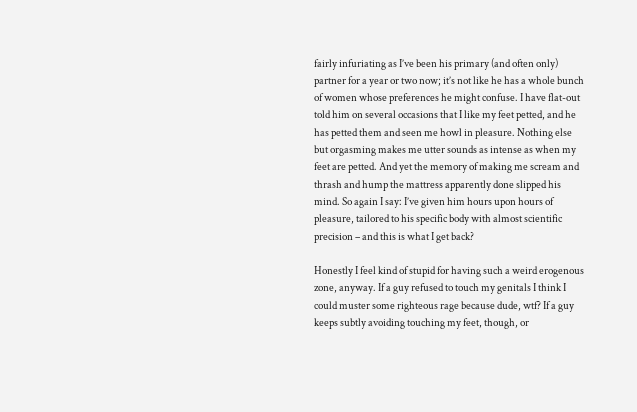fairly infuriating as I’ve been his primary (and often only) partner for a year or two now; it’s not like he has a whole bunch of women whose preferences he might confuse. I have flat-out told him on several occasions that I like my feet petted, and he has petted them and seen me howl in pleasure. Nothing else but orgasming makes me utter sounds as intense as when my feet are petted. And yet the memory of making me scream and thrash and hump the mattress apparently done slipped his mind. So again I say: I’ve given him hours upon hours of pleasure, tailored to his specific body with almost scientific precision – and this is what I get back?

Honestly I feel kind of stupid for having such a weird erogenous zone, anyway. If a guy refused to touch my genitals I think I could muster some righteous rage because dude, wtf? If a guy keeps subtly avoiding touching my feet, though, or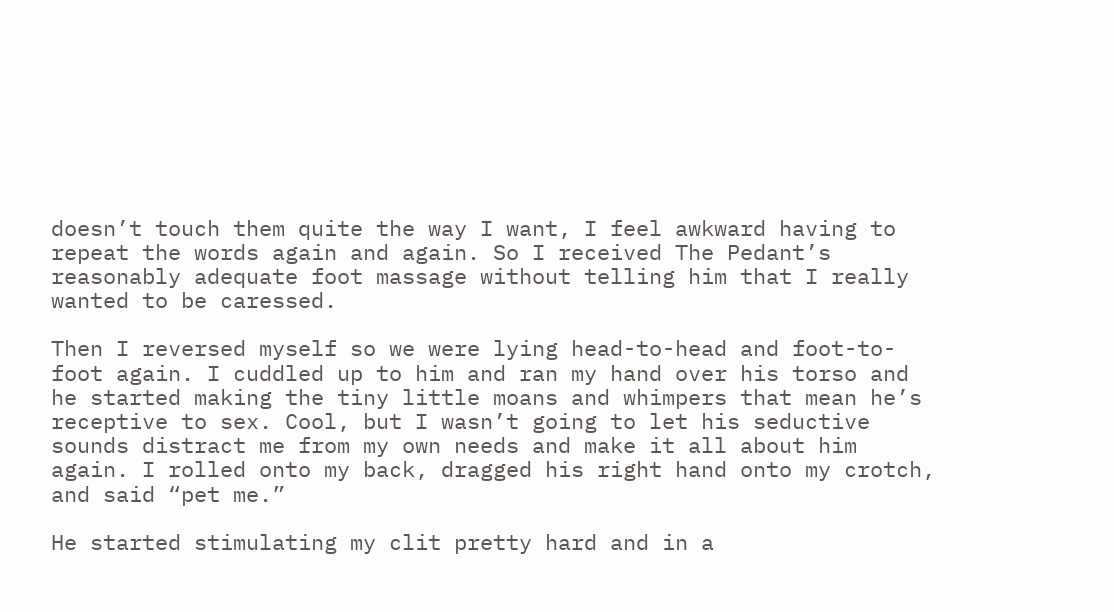doesn’t touch them quite the way I want, I feel awkward having to repeat the words again and again. So I received The Pedant’s reasonably adequate foot massage without telling him that I really wanted to be caressed.

Then I reversed myself so we were lying head-to-head and foot-to-foot again. I cuddled up to him and ran my hand over his torso and he started making the tiny little moans and whimpers that mean he’s receptive to sex. Cool, but I wasn’t going to let his seductive sounds distract me from my own needs and make it all about him again. I rolled onto my back, dragged his right hand onto my crotch, and said “pet me.”

He started stimulating my clit pretty hard and in a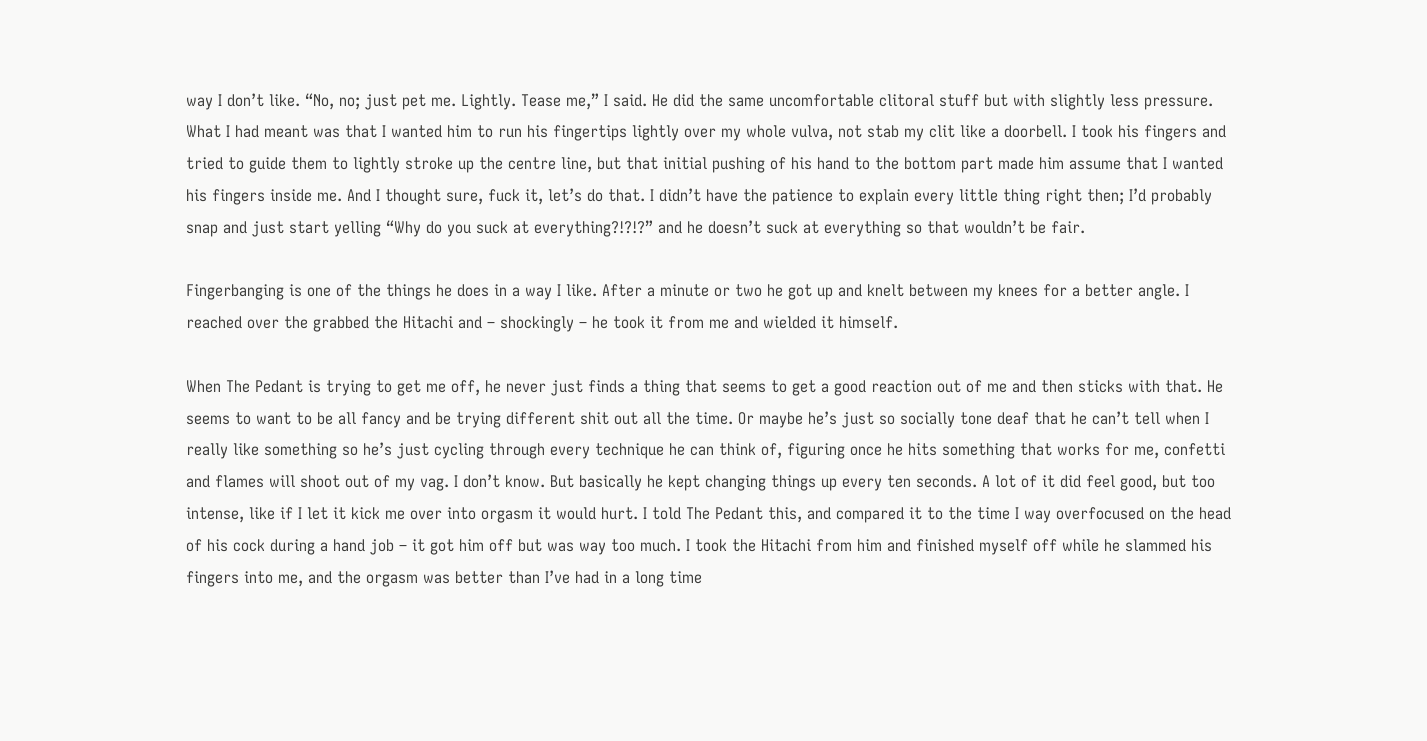way I don’t like. “No, no; just pet me. Lightly. Tease me,” I said. He did the same uncomfortable clitoral stuff but with slightly less pressure. What I had meant was that I wanted him to run his fingertips lightly over my whole vulva, not stab my clit like a doorbell. I took his fingers and tried to guide them to lightly stroke up the centre line, but that initial pushing of his hand to the bottom part made him assume that I wanted his fingers inside me. And I thought sure, fuck it, let’s do that. I didn’t have the patience to explain every little thing right then; I’d probably snap and just start yelling “Why do you suck at everything?!?!?” and he doesn’t suck at everything so that wouldn’t be fair.

Fingerbanging is one of the things he does in a way I like. After a minute or two he got up and knelt between my knees for a better angle. I reached over the grabbed the Hitachi and – shockingly – he took it from me and wielded it himself.

When The Pedant is trying to get me off, he never just finds a thing that seems to get a good reaction out of me and then sticks with that. He seems to want to be all fancy and be trying different shit out all the time. Or maybe he’s just so socially tone deaf that he can’t tell when I really like something so he’s just cycling through every technique he can think of, figuring once he hits something that works for me, confetti and flames will shoot out of my vag. I don’t know. But basically he kept changing things up every ten seconds. A lot of it did feel good, but too intense, like if I let it kick me over into orgasm it would hurt. I told The Pedant this, and compared it to the time I way overfocused on the head of his cock during a hand job – it got him off but was way too much. I took the Hitachi from him and finished myself off while he slammed his fingers into me, and the orgasm was better than I’ve had in a long time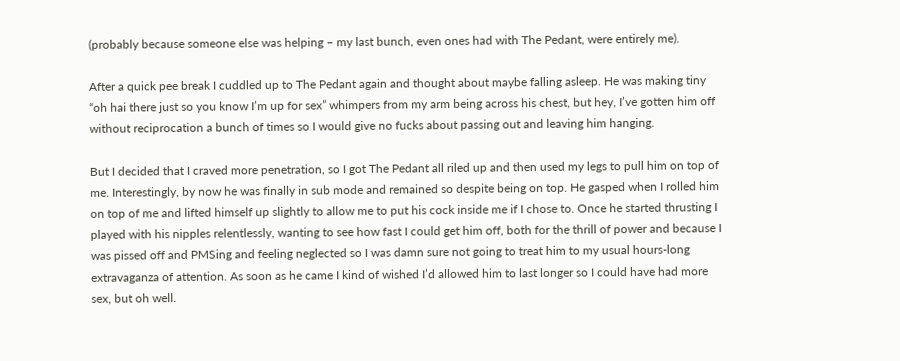(probably because someone else was helping – my last bunch, even ones had with The Pedant, were entirely me).

After a quick pee break I cuddled up to The Pedant again and thought about maybe falling asleep. He was making tiny “oh hai there just so you know I’m up for sex” whimpers from my arm being across his chest, but hey, I’ve gotten him off without reciprocation a bunch of times so I would give no fucks about passing out and leaving him hanging.

But I decided that I craved more penetration, so I got The Pedant all riled up and then used my legs to pull him on top of me. Interestingly, by now he was finally in sub mode and remained so despite being on top. He gasped when I rolled him on top of me and lifted himself up slightly to allow me to put his cock inside me if I chose to. Once he started thrusting I played with his nipples relentlessly, wanting to see how fast I could get him off, both for the thrill of power and because I was pissed off and PMSing and feeling neglected so I was damn sure not going to treat him to my usual hours-long extravaganza of attention. As soon as he came I kind of wished I’d allowed him to last longer so I could have had more sex, but oh well.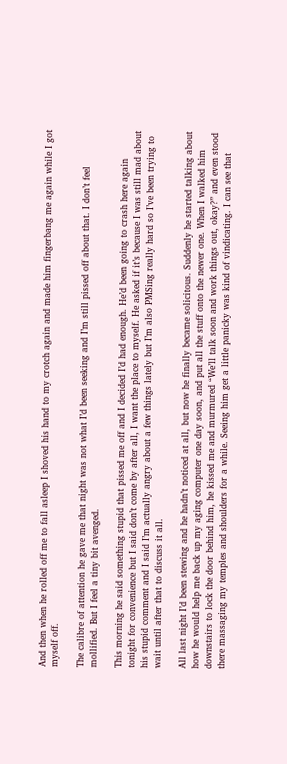And then when he rolled off me to fall asleep I shoved his hand to my crotch again and made him fingerbang me again while I got myself off.

The calibre of attention he gave me that night was not what I’d been seeking and I’m still pissed off about that. I don’t feel mollified. But I feel a tiny bit avenged.

This morning he said something stupid that pissed me off and I decided I’d had enough. He’d been going to crash here again tonight for convenience but I said don’t come by after all, I want the place to myself. He asked if it’s because I was still mad about his stupid comment and I said I’m actually angry about a few things lately but I’m also PMSing really hard so I’ve been trying to wait until after that to discuss it all.

All last night I’d been stewing and he hadn’t noticed at all, but now he finally became solicitous. Suddenly he started talking about how he would help me back up my aging computer one day soon, and put all the stuff onto the newer one. When I walked him downstairs to lock the door behind him, he kissed me and murmured “We’ll talk soon and work things out, okay?” and even stood there massaging my temples and shoulders for a while. Seeing him get a little panicky was kind of vindicating. I can see that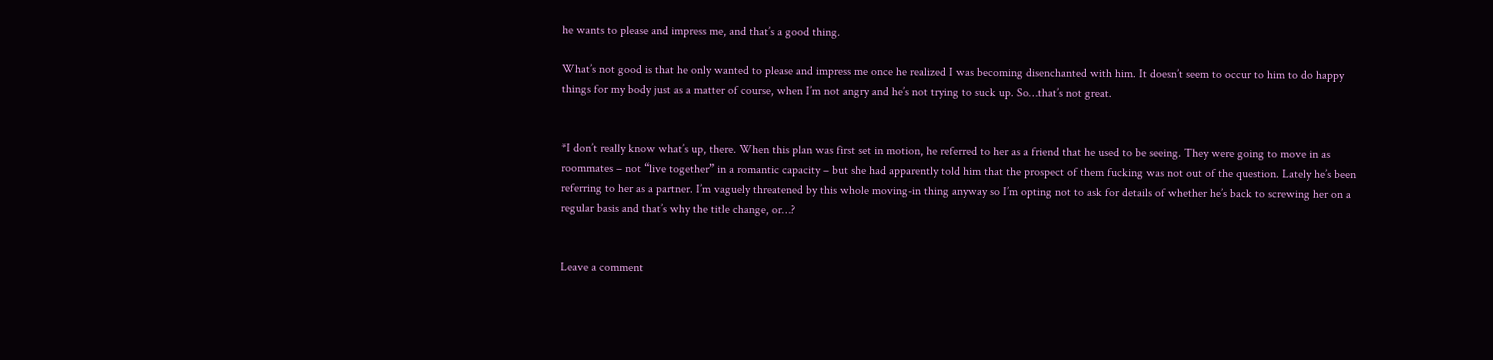he wants to please and impress me, and that’s a good thing.

What’s not good is that he only wanted to please and impress me once he realized I was becoming disenchanted with him. It doesn’t seem to occur to him to do happy things for my body just as a matter of course, when I’m not angry and he’s not trying to suck up. So…that’s not great.


*I don’t really know what’s up, there. When this plan was first set in motion, he referred to her as a friend that he used to be seeing. They were going to move in as roommates – not “live together” in a romantic capacity – but she had apparently told him that the prospect of them fucking was not out of the question. Lately he’s been referring to her as a partner. I’m vaguely threatened by this whole moving-in thing anyway so I’m opting not to ask for details of whether he’s back to screwing her on a regular basis and that’s why the title change, or…?


Leave a comment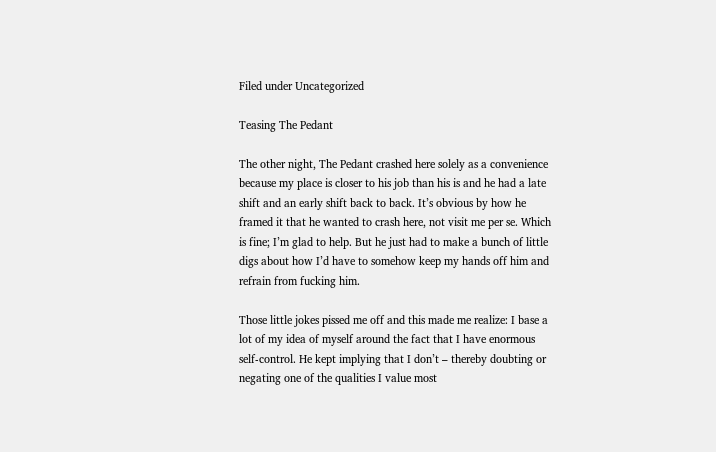Filed under Uncategorized

Teasing The Pedant

The other night, The Pedant crashed here solely as a convenience because my place is closer to his job than his is and he had a late shift and an early shift back to back. It’s obvious by how he framed it that he wanted to crash here, not visit me per se. Which is fine; I’m glad to help. But he just had to make a bunch of little digs about how I’d have to somehow keep my hands off him and refrain from fucking him.

Those little jokes pissed me off and this made me realize: I base a lot of my idea of myself around the fact that I have enormous self-control. He kept implying that I don’t – thereby doubting or negating one of the qualities I value most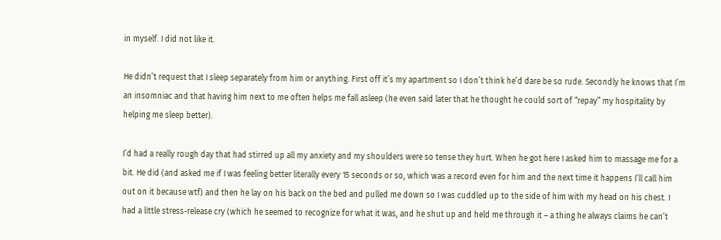in myself. I did not like it.

He didn’t request that I sleep separately from him or anything. First off it’s my apartment so I don’t think he’d dare be so rude. Secondly he knows that I’m an insomniac and that having him next to me often helps me fall asleep (he even said later that he thought he could sort of “repay” my hospitality by helping me sleep better).

I’d had a really rough day that had stirred up all my anxiety and my shoulders were so tense they hurt. When he got here I asked him to massage me for a bit. He did (and asked me if I was feeling better literally every 15 seconds or so, which was a record even for him and the next time it happens I’ll call him out on it because wtf) and then he lay on his back on the bed and pulled me down so I was cuddled up to the side of him with my head on his chest. I had a little stress-release cry (which he seemed to recognize for what it was, and he shut up and held me through it – a thing he always claims he can’t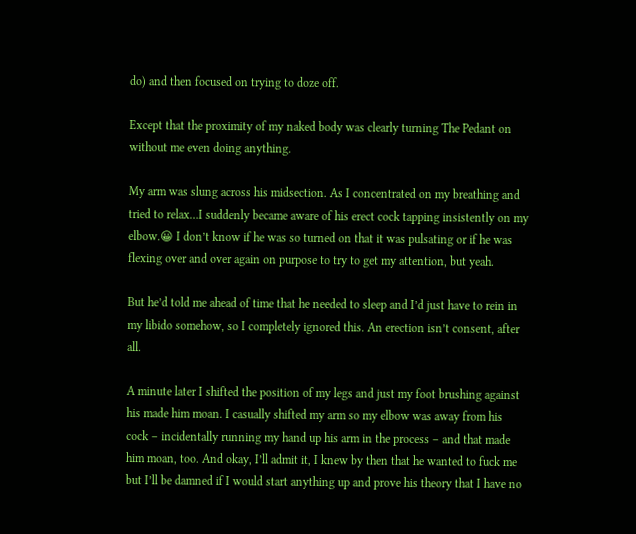do) and then focused on trying to doze off.

Except that the proximity of my naked body was clearly turning The Pedant on without me even doing anything.

My arm was slung across his midsection. As I concentrated on my breathing and tried to relax…I suddenly became aware of his erect cock tapping insistently on my elbow.😀 I don’t know if he was so turned on that it was pulsating or if he was flexing over and over again on purpose to try to get my attention, but yeah.

But he’d told me ahead of time that he needed to sleep and I’d just have to rein in my libido somehow, so I completely ignored this. An erection isn’t consent, after all.

A minute later I shifted the position of my legs and just my foot brushing against his made him moan. I casually shifted my arm so my elbow was away from his cock – incidentally running my hand up his arm in the process – and that made him moan, too. And okay, I’ll admit it, I knew by then that he wanted to fuck me but I’ll be damned if I would start anything up and prove his theory that I have no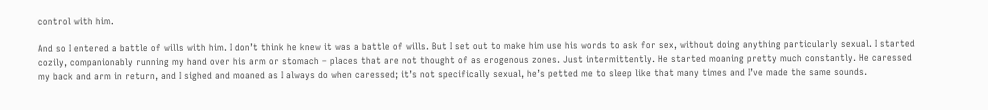control with him.

And so I entered a battle of wills with him. I don’t think he knew it was a battle of wills. But I set out to make him use his words to ask for sex, without doing anything particularly sexual. I started cozily, companionably running my hand over his arm or stomach – places that are not thought of as erogenous zones. Just intermittently. He started moaning pretty much constantly. He caressed my back and arm in return, and I sighed and moaned as I always do when caressed; it’s not specifically sexual, he’s petted me to sleep like that many times and I’ve made the same sounds.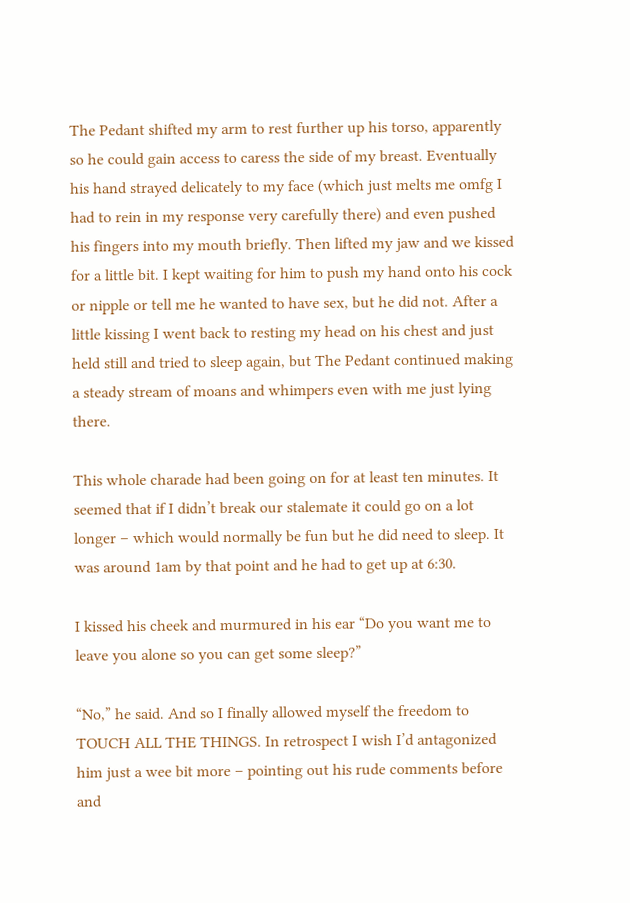The Pedant shifted my arm to rest further up his torso, apparently so he could gain access to caress the side of my breast. Eventually his hand strayed delicately to my face (which just melts me omfg I had to rein in my response very carefully there) and even pushed his fingers into my mouth briefly. Then lifted my jaw and we kissed for a little bit. I kept waiting for him to push my hand onto his cock or nipple or tell me he wanted to have sex, but he did not. After a little kissing I went back to resting my head on his chest and just held still and tried to sleep again, but The Pedant continued making a steady stream of moans and whimpers even with me just lying there.

This whole charade had been going on for at least ten minutes. It seemed that if I didn’t break our stalemate it could go on a lot longer – which would normally be fun but he did need to sleep. It was around 1am by that point and he had to get up at 6:30.

I kissed his cheek and murmured in his ear “Do you want me to leave you alone so you can get some sleep?”

“No,” he said. And so I finally allowed myself the freedom to TOUCH ALL THE THINGS. In retrospect I wish I’d antagonized him just a wee bit more – pointing out his rude comments before and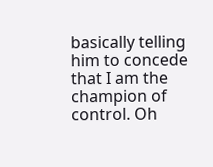basically telling him to concede that I am the champion of control. Oh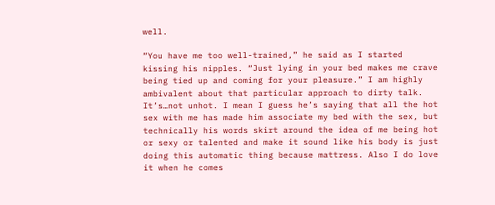well.

“You have me too well-trained,” he said as I started kissing his nipples. “Just lying in your bed makes me crave being tied up and coming for your pleasure.” I am highly ambivalent about that particular approach to dirty talk. It’s…not unhot. I mean I guess he’s saying that all the hot sex with me has made him associate my bed with the sex, but technically his words skirt around the idea of me being hot or sexy or talented and make it sound like his body is just doing this automatic thing because mattress. Also I do love it when he comes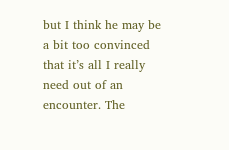but I think he may be a bit too convinced that it’s all I really need out of an encounter. The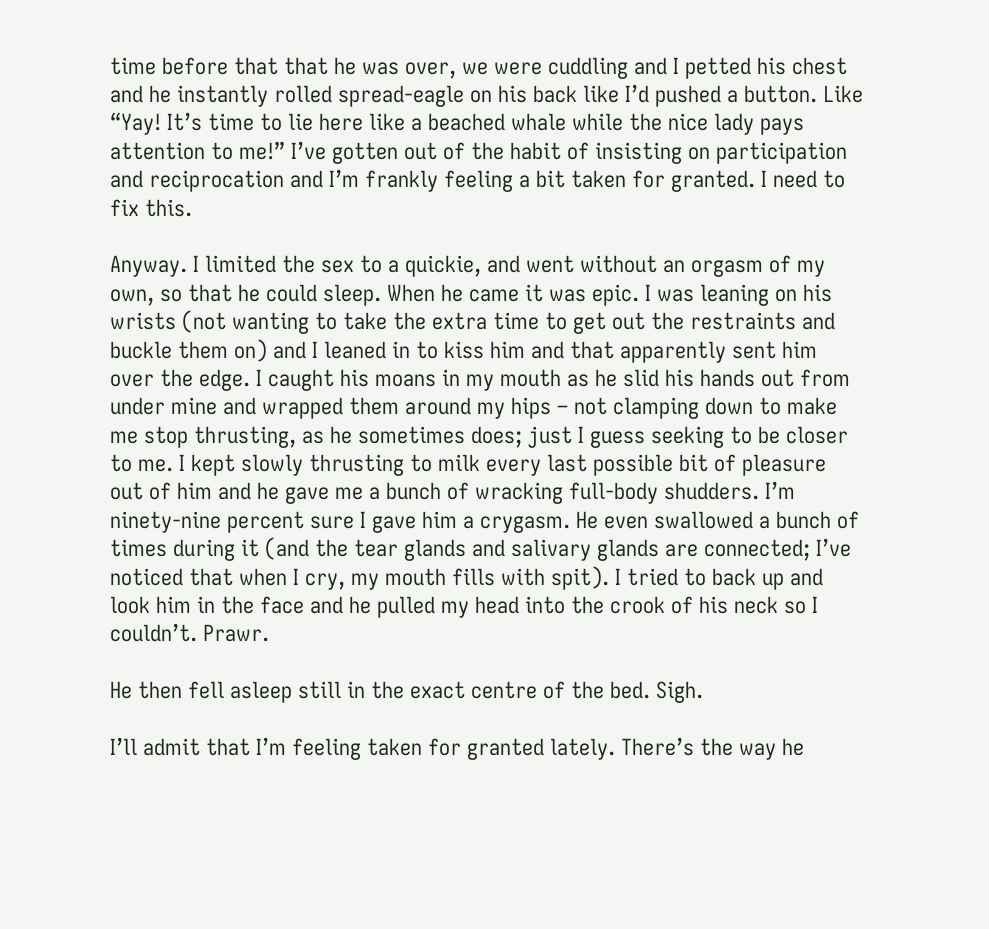time before that that he was over, we were cuddling and I petted his chest and he instantly rolled spread-eagle on his back like I’d pushed a button. Like “Yay! It’s time to lie here like a beached whale while the nice lady pays attention to me!” I’ve gotten out of the habit of insisting on participation and reciprocation and I’m frankly feeling a bit taken for granted. I need to fix this.

Anyway. I limited the sex to a quickie, and went without an orgasm of my own, so that he could sleep. When he came it was epic. I was leaning on his wrists (not wanting to take the extra time to get out the restraints and buckle them on) and I leaned in to kiss him and that apparently sent him over the edge. I caught his moans in my mouth as he slid his hands out from under mine and wrapped them around my hips – not clamping down to make me stop thrusting, as he sometimes does; just I guess seeking to be closer to me. I kept slowly thrusting to milk every last possible bit of pleasure out of him and he gave me a bunch of wracking full-body shudders. I’m ninety-nine percent sure I gave him a crygasm. He even swallowed a bunch of times during it (and the tear glands and salivary glands are connected; I’ve noticed that when I cry, my mouth fills with spit). I tried to back up and look him in the face and he pulled my head into the crook of his neck so I couldn’t. Prawr.

He then fell asleep still in the exact centre of the bed. Sigh.

I’ll admit that I’m feeling taken for granted lately. There’s the way he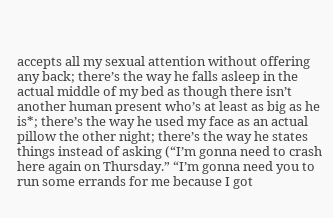accepts all my sexual attention without offering any back; there’s the way he falls asleep in the actual middle of my bed as though there isn’t another human present who’s at least as big as he is*; there’s the way he used my face as an actual pillow the other night; there’s the way he states things instead of asking (“I’m gonna need to crash here again on Thursday.” “I’m gonna need you to run some errands for me because I got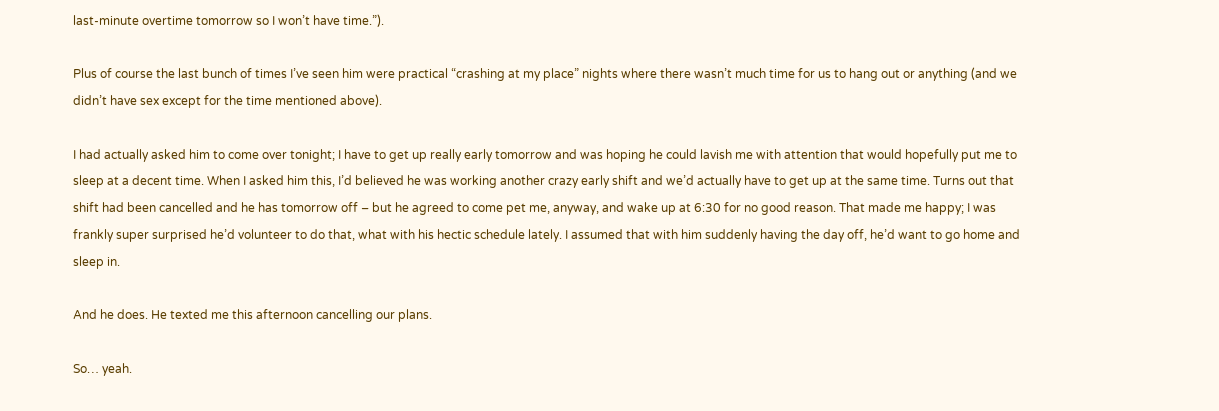last-minute overtime tomorrow so I won’t have time.”).

Plus of course the last bunch of times I’ve seen him were practical “crashing at my place” nights where there wasn’t much time for us to hang out or anything (and we didn’t have sex except for the time mentioned above).

I had actually asked him to come over tonight; I have to get up really early tomorrow and was hoping he could lavish me with attention that would hopefully put me to sleep at a decent time. When I asked him this, I’d believed he was working another crazy early shift and we’d actually have to get up at the same time. Turns out that shift had been cancelled and he has tomorrow off – but he agreed to come pet me, anyway, and wake up at 6:30 for no good reason. That made me happy; I was frankly super surprised he’d volunteer to do that, what with his hectic schedule lately. I assumed that with him suddenly having the day off, he’d want to go home and sleep in.

And he does. He texted me this afternoon cancelling our plans.

So… yeah.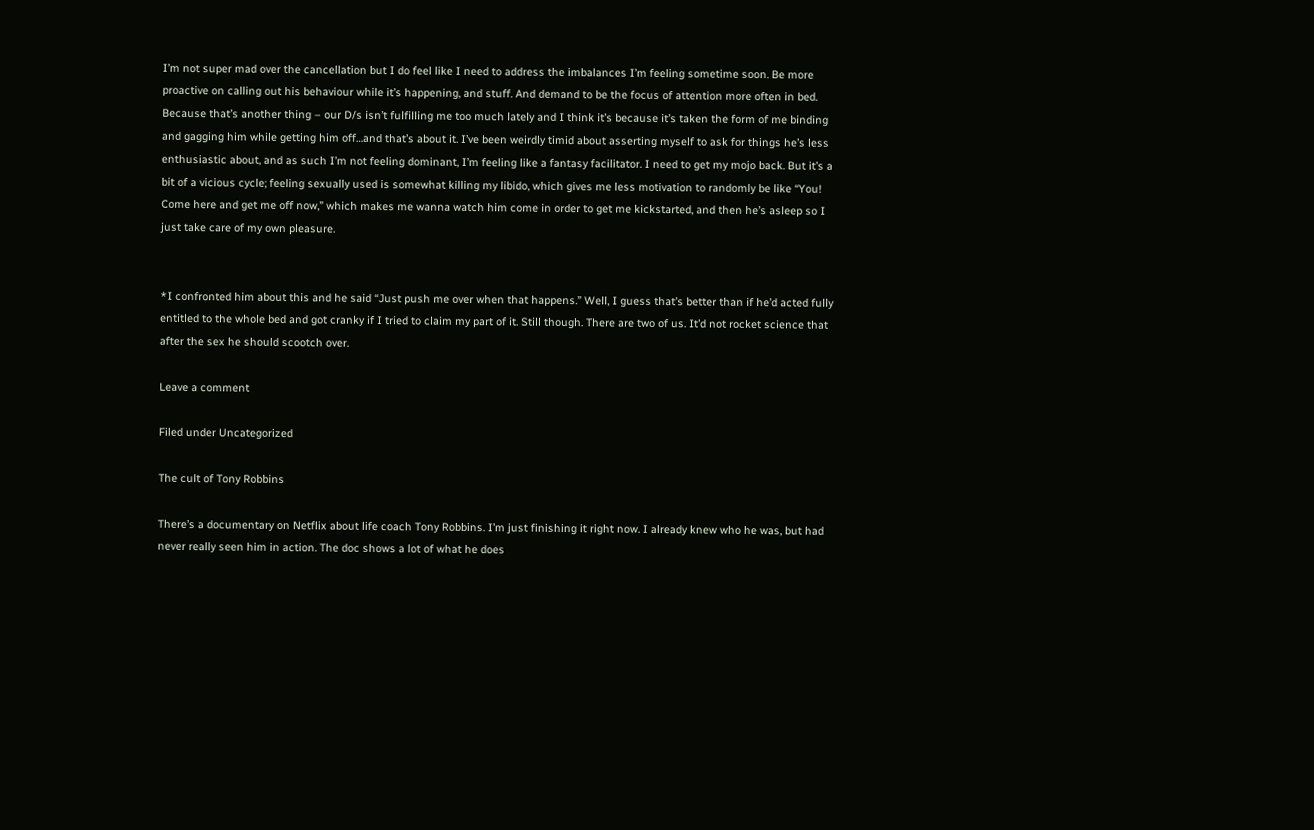I’m not super mad over the cancellation but I do feel like I need to address the imbalances I’m feeling sometime soon. Be more proactive on calling out his behaviour while it’s happening, and stuff. And demand to be the focus of attention more often in bed. Because that’s another thing – our D/s isn’t fulfilling me too much lately and I think it’s because it’s taken the form of me binding and gagging him while getting him off…and that’s about it. I’ve been weirdly timid about asserting myself to ask for things he’s less enthusiastic about, and as such I’m not feeling dominant, I’m feeling like a fantasy facilitator. I need to get my mojo back. But it’s a bit of a vicious cycle; feeling sexually used is somewhat killing my libido, which gives me less motivation to randomly be like “You! Come here and get me off now,” which makes me wanna watch him come in order to get me kickstarted, and then he’s asleep so I just take care of my own pleasure.


*I confronted him about this and he said “Just push me over when that happens.” Well, I guess that’s better than if he’d acted fully entitled to the whole bed and got cranky if I tried to claim my part of it. Still though. There are two of us. It’d not rocket science that after the sex he should scootch over.

Leave a comment

Filed under Uncategorized

The cult of Tony Robbins

There’s a documentary on Netflix about life coach Tony Robbins. I’m just finishing it right now. I already knew who he was, but had never really seen him in action. The doc shows a lot of what he does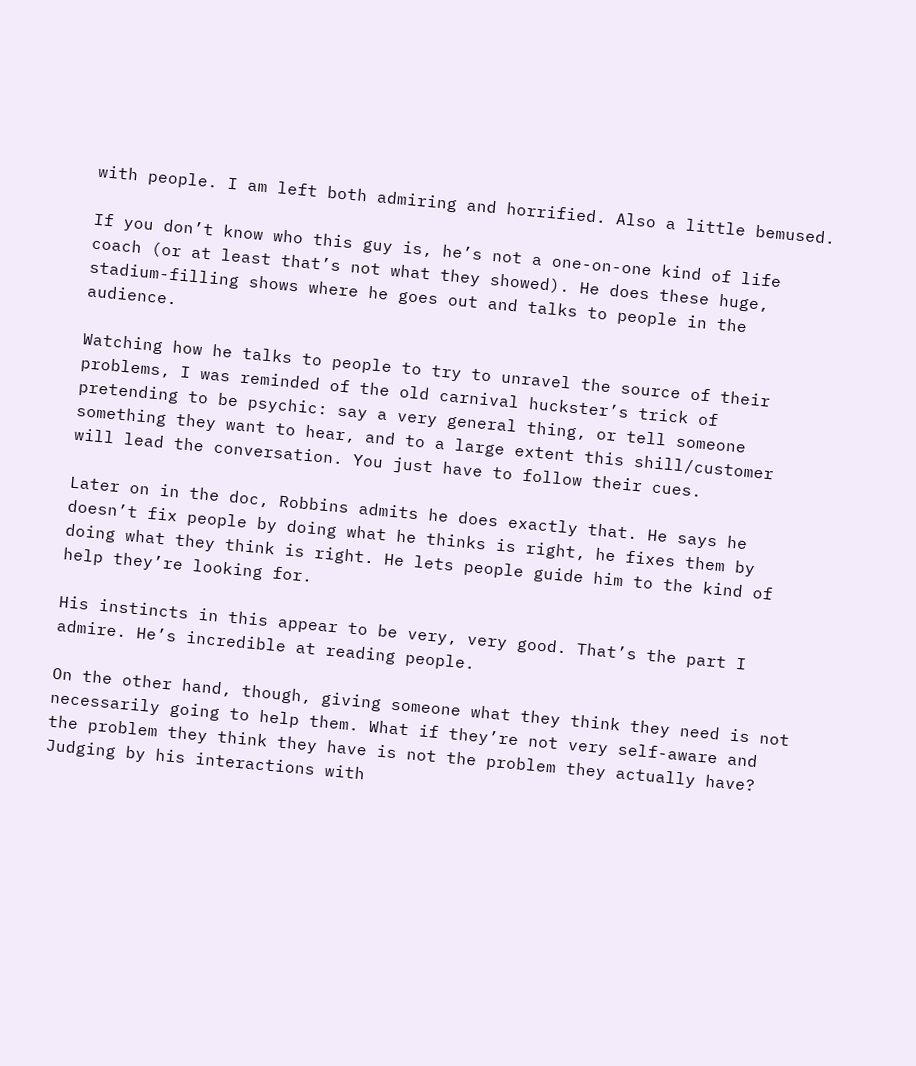with people. I am left both admiring and horrified. Also a little bemused.

If you don’t know who this guy is, he’s not a one-on-one kind of life coach (or at least that’s not what they showed). He does these huge, stadium-filling shows where he goes out and talks to people in the audience.

Watching how he talks to people to try to unravel the source of their problems, I was reminded of the old carnival huckster’s trick of pretending to be psychic: say a very general thing, or tell someone something they want to hear, and to a large extent this shill/customer will lead the conversation. You just have to follow their cues.

Later on in the doc, Robbins admits he does exactly that. He says he doesn’t fix people by doing what he thinks is right, he fixes them by doing what they think is right. He lets people guide him to the kind of help they’re looking for.

His instincts in this appear to be very, very good. That’s the part I admire. He’s incredible at reading people.

On the other hand, though, giving someone what they think they need is not necessarily going to help them. What if they’re not very self-aware and the problem they think they have is not the problem they actually have? Judging by his interactions with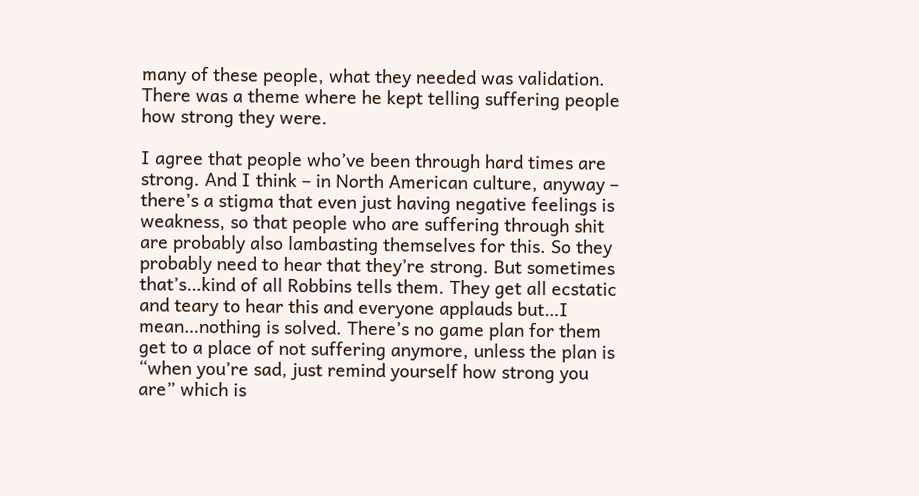many of these people, what they needed was validation. There was a theme where he kept telling suffering people how strong they were.

I agree that people who’ve been through hard times are strong. And I think – in North American culture, anyway – there’s a stigma that even just having negative feelings is weakness, so that people who are suffering through shit are probably also lambasting themselves for this. So they probably need to hear that they’re strong. But sometimes that’s…kind of all Robbins tells them. They get all ecstatic and teary to hear this and everyone applauds but…I mean…nothing is solved. There’s no game plan for them get to a place of not suffering anymore, unless the plan is “when you’re sad, just remind yourself how strong you are” which is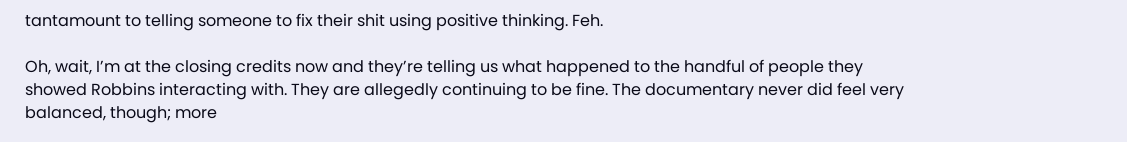tantamount to telling someone to fix their shit using positive thinking. Feh.

Oh, wait, I’m at the closing credits now and they’re telling us what happened to the handful of people they showed Robbins interacting with. They are allegedly continuing to be fine. The documentary never did feel very balanced, though; more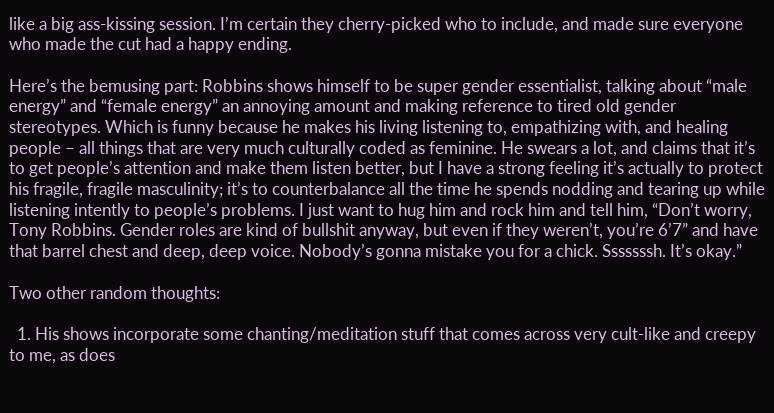like a big ass-kissing session. I’m certain they cherry-picked who to include, and made sure everyone who made the cut had a happy ending.

Here’s the bemusing part: Robbins shows himself to be super gender essentialist, talking about “male energy” and “female energy” an annoying amount and making reference to tired old gender stereotypes. Which is funny because he makes his living listening to, empathizing with, and healing people – all things that are very much culturally coded as feminine. He swears a lot, and claims that it’s to get people’s attention and make them listen better, but I have a strong feeling it’s actually to protect his fragile, fragile masculinity; it’s to counterbalance all the time he spends nodding and tearing up while listening intently to people’s problems. I just want to hug him and rock him and tell him, “Don’t worry, Tony Robbins. Gender roles are kind of bullshit anyway, but even if they weren’t, you’re 6’7” and have that barrel chest and deep, deep voice. Nobody’s gonna mistake you for a chick. Sssssssh. It’s okay.”

Two other random thoughts:

  1. His shows incorporate some chanting/meditation stuff that comes across very cult-like and creepy to me, as does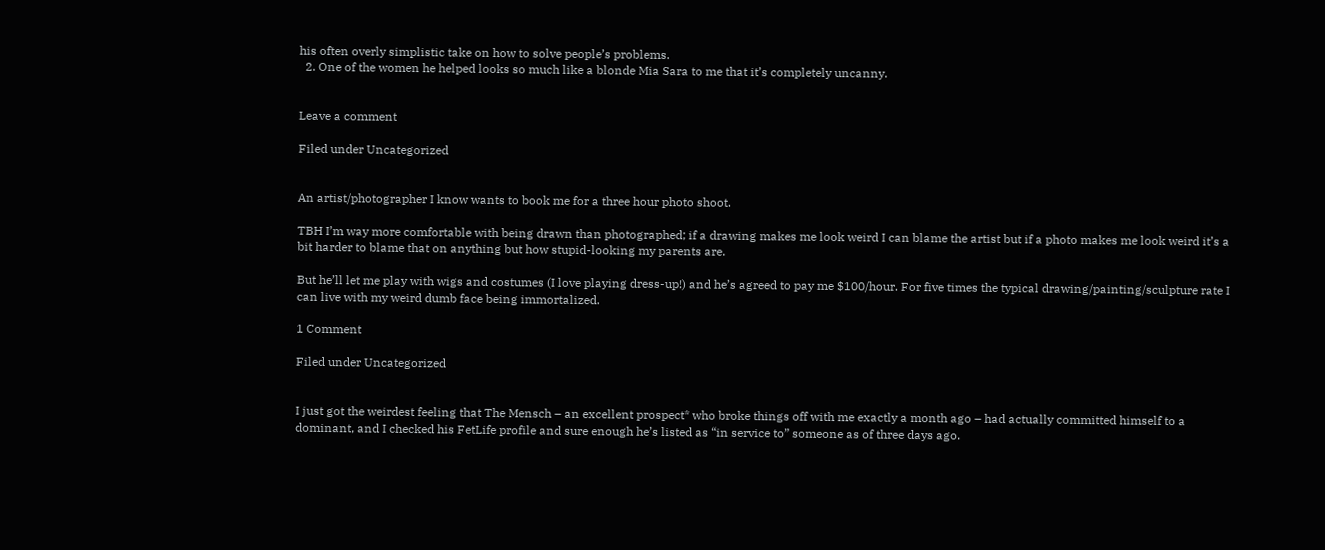his often overly simplistic take on how to solve people’s problems.
  2. One of the women he helped looks so much like a blonde Mia Sara to me that it’s completely uncanny.


Leave a comment

Filed under Uncategorized


An artist/photographer I know wants to book me for a three hour photo shoot.

TBH I’m way more comfortable with being drawn than photographed; if a drawing makes me look weird I can blame the artist but if a photo makes me look weird it’s a bit harder to blame that on anything but how stupid-looking my parents are.

But he’ll let me play with wigs and costumes (I love playing dress-up!) and he’s agreed to pay me $100/hour. For five times the typical drawing/painting/sculpture rate I can live with my weird dumb face being immortalized.

1 Comment

Filed under Uncategorized


I just got the weirdest feeling that The Mensch – an excellent prospect* who broke things off with me exactly a month ago – had actually committed himself to a dominant, and I checked his FetLife profile and sure enough he’s listed as “in service to” someone as of three days ago.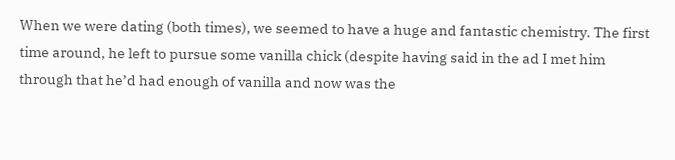When we were dating (both times), we seemed to have a huge and fantastic chemistry. The first time around, he left to pursue some vanilla chick (despite having said in the ad I met him through that he’d had enough of vanilla and now was the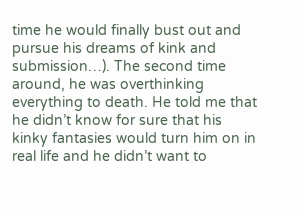time he would finally bust out and pursue his dreams of kink and submission…). The second time around, he was overthinking everything to death. He told me that he didn’t know for sure that his kinky fantasies would turn him on in real life and he didn’t want to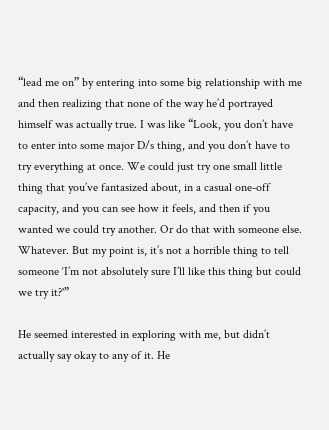“lead me on” by entering into some big relationship with me and then realizing that none of the way he’d portrayed himself was actually true. I was like “Look, you don’t have to enter into some major D/s thing, and you don’t have to try everything at once. We could just try one small little thing that you’ve fantasized about, in a casual one-off capacity, and you can see how it feels, and then if you wanted we could try another. Or do that with someone else. Whatever. But my point is, it’s not a horrible thing to tell someone ‘I’m not absolutely sure I’ll like this thing but could we try it?'”

He seemed interested in exploring with me, but didn’t actually say okay to any of it. He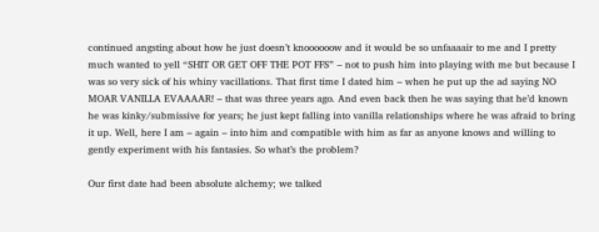continued angsting about how he just doesn’t knoooooow and it would be so unfaaaair to me and I pretty much wanted to yell “SHIT OR GET OFF THE POT FFS” – not to push him into playing with me but because I was so very sick of his whiny vacillations. That first time I dated him – when he put up the ad saying NO MOAR VANILLA EVAAAAR! – that was three years ago. And even back then he was saying that he’d known he was kinky/submissive for years; he just kept falling into vanilla relationships where he was afraid to bring it up. Well, here I am – again – into him and compatible with him as far as anyone knows and willing to gently experiment with his fantasies. So what’s the problem?

Our first date had been absolute alchemy; we talked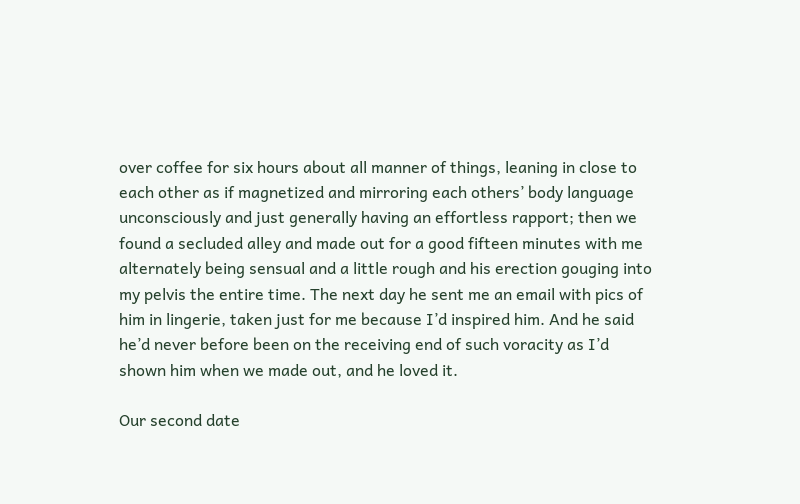over coffee for six hours about all manner of things, leaning in close to each other as if magnetized and mirroring each others’ body language unconsciously and just generally having an effortless rapport; then we found a secluded alley and made out for a good fifteen minutes with me alternately being sensual and a little rough and his erection gouging into my pelvis the entire time. The next day he sent me an email with pics of him in lingerie, taken just for me because I’d inspired him. And he said he’d never before been on the receiving end of such voracity as I’d shown him when we made out, and he loved it.

Our second date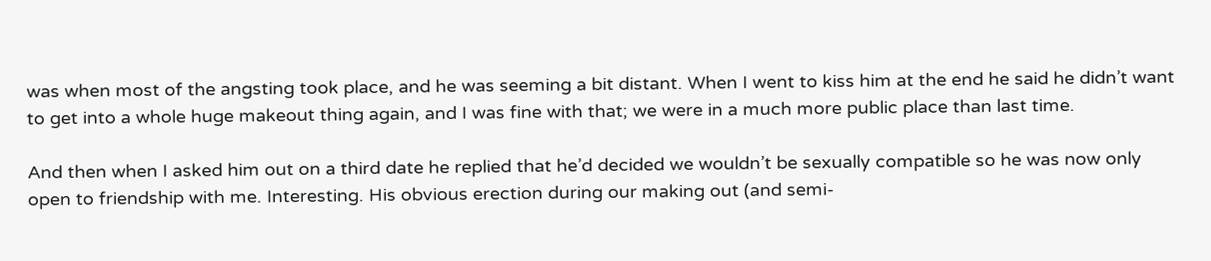was when most of the angsting took place, and he was seeming a bit distant. When I went to kiss him at the end he said he didn’t want to get into a whole huge makeout thing again, and I was fine with that; we were in a much more public place than last time.

And then when I asked him out on a third date he replied that he’d decided we wouldn’t be sexually compatible so he was now only open to friendship with me. Interesting. His obvious erection during our making out (and semi-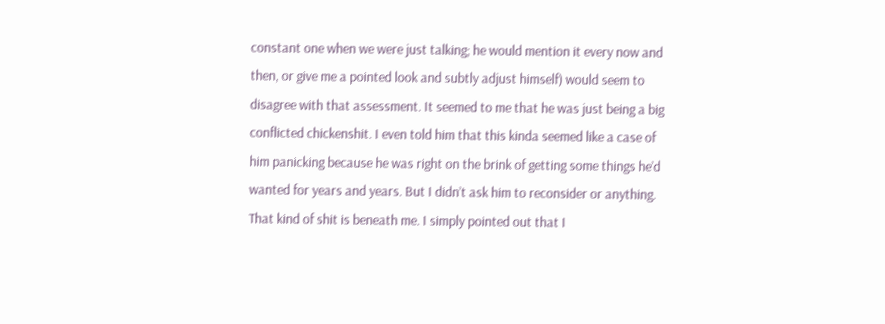constant one when we were just talking; he would mention it every now and then, or give me a pointed look and subtly adjust himself) would seem to disagree with that assessment. It seemed to me that he was just being a big conflicted chickenshit. I even told him that this kinda seemed like a case of him panicking because he was right on the brink of getting some things he’d wanted for years and years. But I didn’t ask him to reconsider or anything. That kind of shit is beneath me. I simply pointed out that I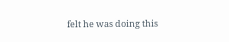felt he was doing this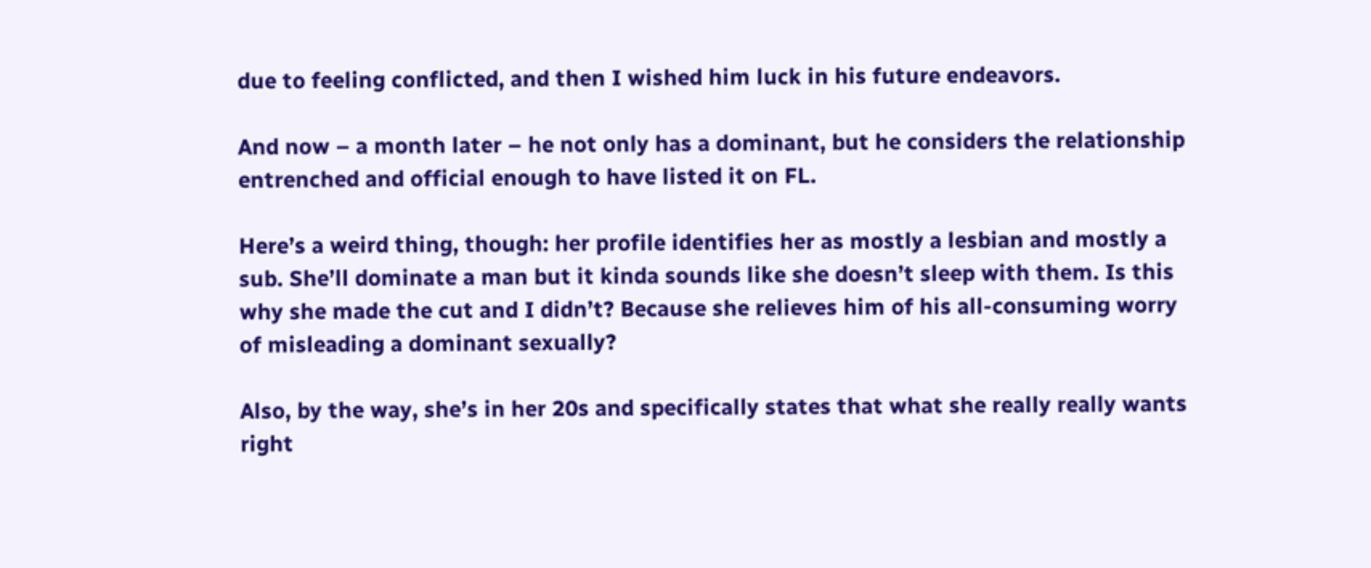due to feeling conflicted, and then I wished him luck in his future endeavors.

And now – a month later – he not only has a dominant, but he considers the relationship entrenched and official enough to have listed it on FL.

Here’s a weird thing, though: her profile identifies her as mostly a lesbian and mostly a sub. She’ll dominate a man but it kinda sounds like she doesn’t sleep with them. Is this why she made the cut and I didn’t? Because she relieves him of his all-consuming worry of misleading a dominant sexually?

Also, by the way, she’s in her 20s and specifically states that what she really really wants right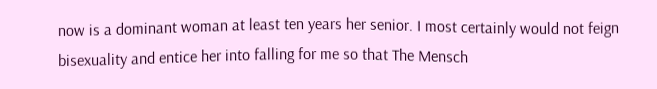now is a dominant woman at least ten years her senior. I most certainly would not feign bisexuality and entice her into falling for me so that The Mensch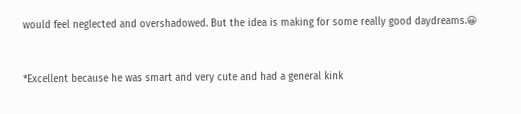would feel neglected and overshadowed. But the idea is making for some really good daydreams.😀


*Excellent because he was smart and very cute and had a general kink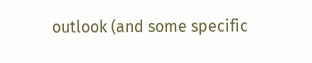outlook (and some specific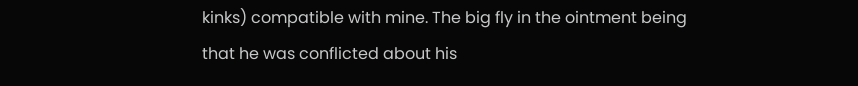kinks) compatible with mine. The big fly in the ointment being that he was conflicted about his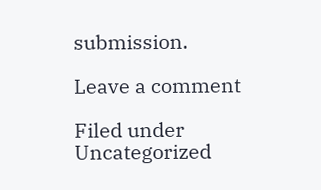submission.

Leave a comment

Filed under Uncategorized